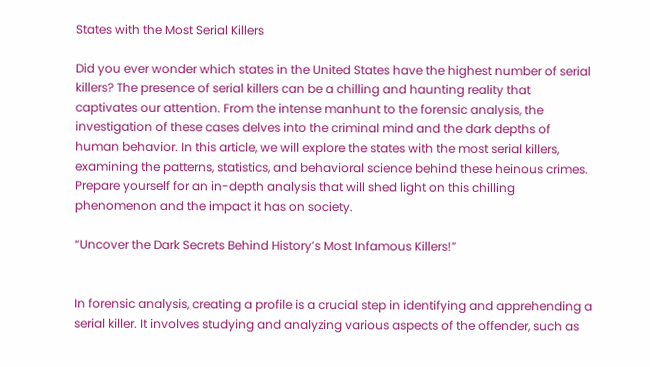States with the Most Serial Killers

Did you ever wonder which states in the United States have the highest number of serial killers? The presence of serial killers can be a chilling and haunting reality that captivates our attention. From the intense manhunt to the forensic analysis, the investigation of these cases delves into the criminal mind and the dark depths of human behavior. In this article, we will explore the states with the most serial killers, examining the patterns, statistics, and behavioral science behind these heinous crimes. Prepare yourself for an in-depth analysis that will shed light on this chilling phenomenon and the impact it has on society.

“Uncover the Dark Secrets Behind History’s Most Infamous Killers!”


In forensic analysis, creating a profile is a crucial step in identifying and apprehending a serial killer. It involves studying and analyzing various aspects of the offender, such as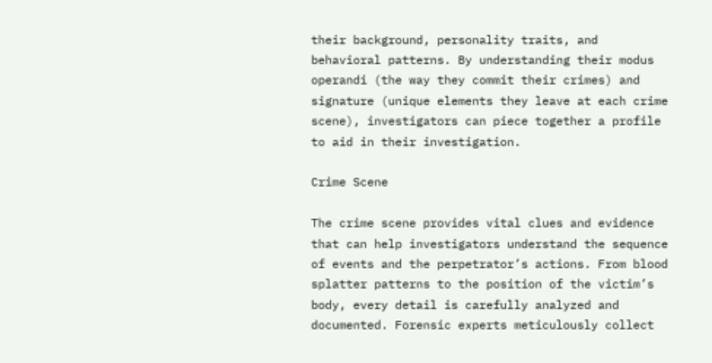their background, personality traits, and behavioral patterns. By understanding their modus operandi (the way they commit their crimes) and signature (unique elements they leave at each crime scene), investigators can piece together a profile to aid in their investigation.

Crime Scene

The crime scene provides vital clues and evidence that can help investigators understand the sequence of events and the perpetrator’s actions. From blood splatter patterns to the position of the victim’s body, every detail is carefully analyzed and documented. Forensic experts meticulously collect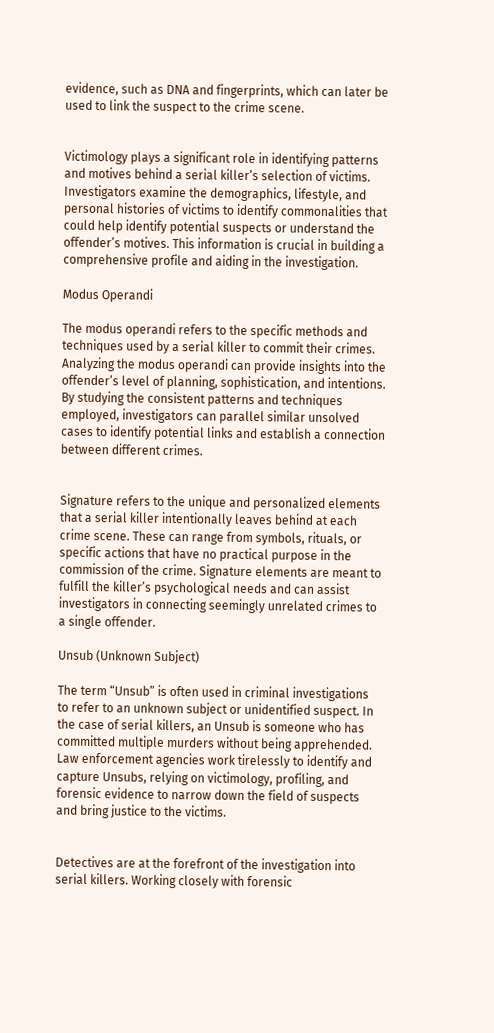evidence, such as DNA and fingerprints, which can later be used to link the suspect to the crime scene.


Victimology plays a significant role in identifying patterns and motives behind a serial killer’s selection of victims. Investigators examine the demographics, lifestyle, and personal histories of victims to identify commonalities that could help identify potential suspects or understand the offender’s motives. This information is crucial in building a comprehensive profile and aiding in the investigation.

Modus Operandi

The modus operandi refers to the specific methods and techniques used by a serial killer to commit their crimes. Analyzing the modus operandi can provide insights into the offender’s level of planning, sophistication, and intentions. By studying the consistent patterns and techniques employed, investigators can parallel similar unsolved cases to identify potential links and establish a connection between different crimes.


Signature refers to the unique and personalized elements that a serial killer intentionally leaves behind at each crime scene. These can range from symbols, rituals, or specific actions that have no practical purpose in the commission of the crime. Signature elements are meant to fulfill the killer’s psychological needs and can assist investigators in connecting seemingly unrelated crimes to a single offender.

Unsub (Unknown Subject)

The term “Unsub” is often used in criminal investigations to refer to an unknown subject or unidentified suspect. In the case of serial killers, an Unsub is someone who has committed multiple murders without being apprehended. Law enforcement agencies work tirelessly to identify and capture Unsubs, relying on victimology, profiling, and forensic evidence to narrow down the field of suspects and bring justice to the victims.


Detectives are at the forefront of the investigation into serial killers. Working closely with forensic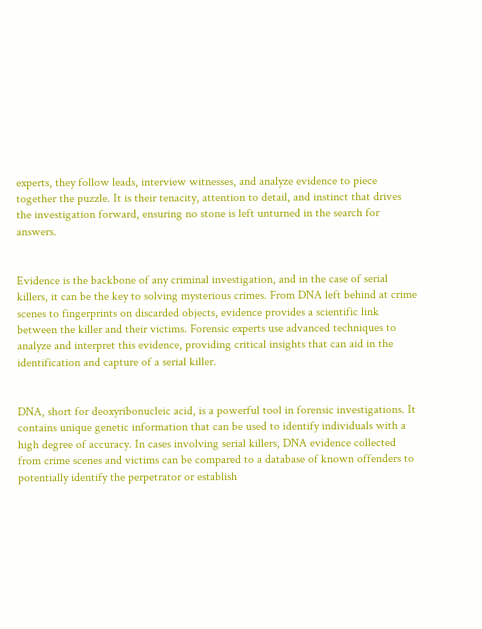experts, they follow leads, interview witnesses, and analyze evidence to piece together the puzzle. It is their tenacity, attention to detail, and instinct that drives the investigation forward, ensuring no stone is left unturned in the search for answers.


Evidence is the backbone of any criminal investigation, and in the case of serial killers, it can be the key to solving mysterious crimes. From DNA left behind at crime scenes to fingerprints on discarded objects, evidence provides a scientific link between the killer and their victims. Forensic experts use advanced techniques to analyze and interpret this evidence, providing critical insights that can aid in the identification and capture of a serial killer.


DNA, short for deoxyribonucleic acid, is a powerful tool in forensic investigations. It contains unique genetic information that can be used to identify individuals with a high degree of accuracy. In cases involving serial killers, DNA evidence collected from crime scenes and victims can be compared to a database of known offenders to potentially identify the perpetrator or establish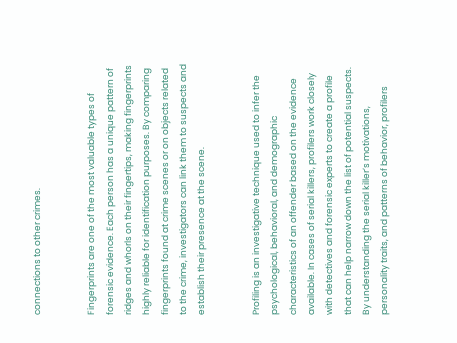connections to other crimes.


Fingerprints are one of the most valuable types of forensic evidence. Each person has a unique pattern of ridges and whorls on their fingertips, making fingerprints highly reliable for identification purposes. By comparing fingerprints found at crime scenes or on objects related to the crime, investigators can link them to suspects and establish their presence at the scene.


Profiling is an investigative technique used to infer the psychological, behavioral, and demographic characteristics of an offender based on the evidence available. In cases of serial killers, profilers work closely with detectives and forensic experts to create a profile that can help narrow down the list of potential suspects. By understanding the serial killer’s motivations, personality traits, and patterns of behavior, profilers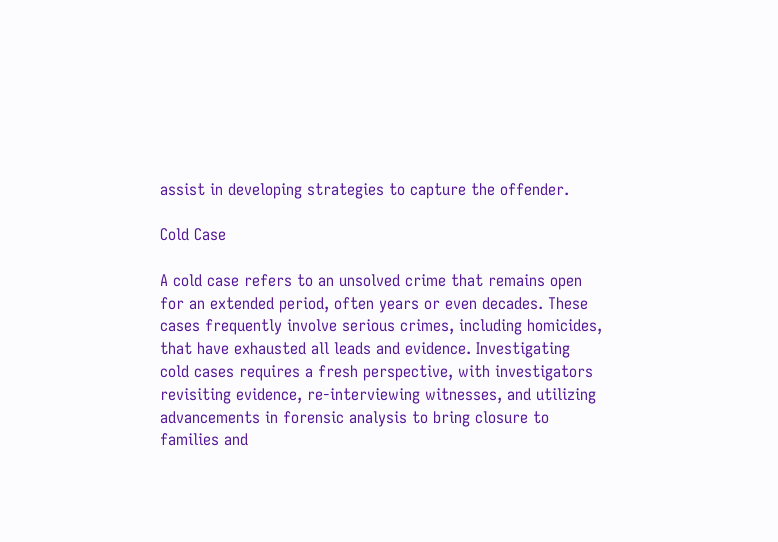assist in developing strategies to capture the offender.

Cold Case

A cold case refers to an unsolved crime that remains open for an extended period, often years or even decades. These cases frequently involve serious crimes, including homicides, that have exhausted all leads and evidence. Investigating cold cases requires a fresh perspective, with investigators revisiting evidence, re-interviewing witnesses, and utilizing advancements in forensic analysis to bring closure to families and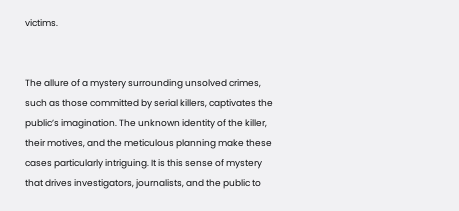victims.


The allure of a mystery surrounding unsolved crimes, such as those committed by serial killers, captivates the public’s imagination. The unknown identity of the killer, their motives, and the meticulous planning make these cases particularly intriguing. It is this sense of mystery that drives investigators, journalists, and the public to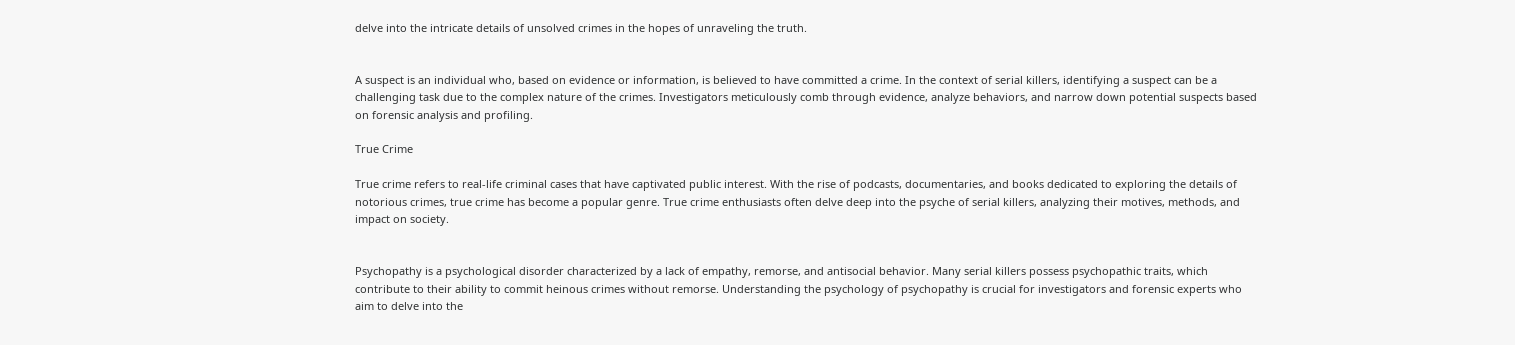delve into the intricate details of unsolved crimes in the hopes of unraveling the truth.


A suspect is an individual who, based on evidence or information, is believed to have committed a crime. In the context of serial killers, identifying a suspect can be a challenging task due to the complex nature of the crimes. Investigators meticulously comb through evidence, analyze behaviors, and narrow down potential suspects based on forensic analysis and profiling.

True Crime

True crime refers to real-life criminal cases that have captivated public interest. With the rise of podcasts, documentaries, and books dedicated to exploring the details of notorious crimes, true crime has become a popular genre. True crime enthusiasts often delve deep into the psyche of serial killers, analyzing their motives, methods, and impact on society.


Psychopathy is a psychological disorder characterized by a lack of empathy, remorse, and antisocial behavior. Many serial killers possess psychopathic traits, which contribute to their ability to commit heinous crimes without remorse. Understanding the psychology of psychopathy is crucial for investigators and forensic experts who aim to delve into the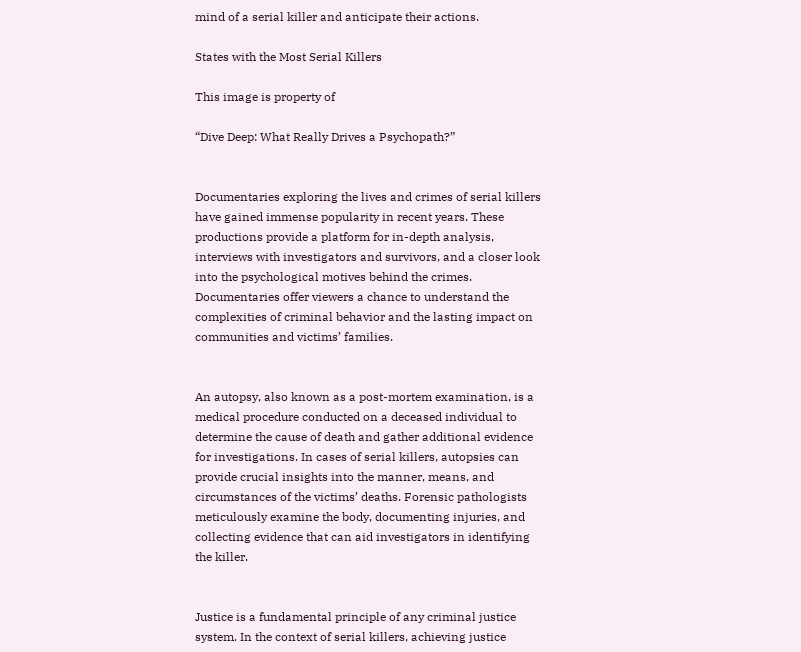mind of a serial killer and anticipate their actions.

States with the Most Serial Killers

This image is property of

“Dive Deep: What Really Drives a Psychopath?”


Documentaries exploring the lives and crimes of serial killers have gained immense popularity in recent years. These productions provide a platform for in-depth analysis, interviews with investigators and survivors, and a closer look into the psychological motives behind the crimes. Documentaries offer viewers a chance to understand the complexities of criminal behavior and the lasting impact on communities and victims’ families.


An autopsy, also known as a post-mortem examination, is a medical procedure conducted on a deceased individual to determine the cause of death and gather additional evidence for investigations. In cases of serial killers, autopsies can provide crucial insights into the manner, means, and circumstances of the victims’ deaths. Forensic pathologists meticulously examine the body, documenting injuries, and collecting evidence that can aid investigators in identifying the killer.


Justice is a fundamental principle of any criminal justice system. In the context of serial killers, achieving justice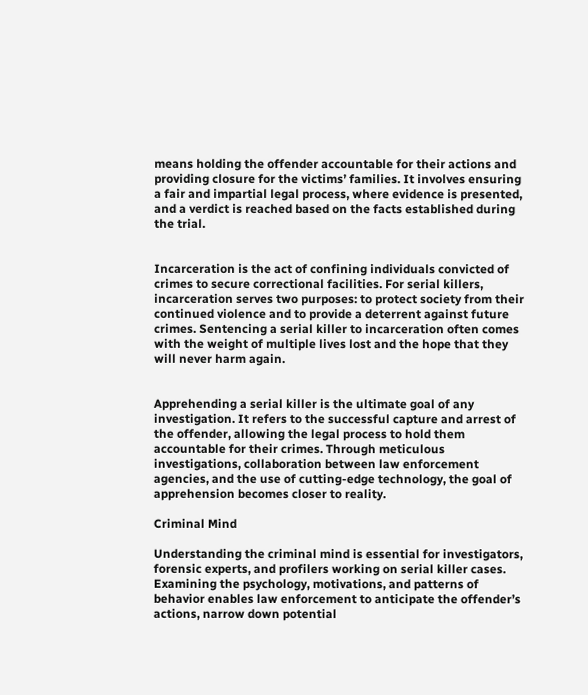means holding the offender accountable for their actions and providing closure for the victims’ families. It involves ensuring a fair and impartial legal process, where evidence is presented, and a verdict is reached based on the facts established during the trial.


Incarceration is the act of confining individuals convicted of crimes to secure correctional facilities. For serial killers, incarceration serves two purposes: to protect society from their continued violence and to provide a deterrent against future crimes. Sentencing a serial killer to incarceration often comes with the weight of multiple lives lost and the hope that they will never harm again.


Apprehending a serial killer is the ultimate goal of any investigation. It refers to the successful capture and arrest of the offender, allowing the legal process to hold them accountable for their crimes. Through meticulous investigations, collaboration between law enforcement agencies, and the use of cutting-edge technology, the goal of apprehension becomes closer to reality.

Criminal Mind

Understanding the criminal mind is essential for investigators, forensic experts, and profilers working on serial killer cases. Examining the psychology, motivations, and patterns of behavior enables law enforcement to anticipate the offender’s actions, narrow down potential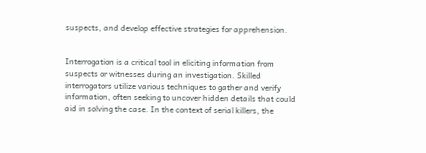suspects, and develop effective strategies for apprehension.


Interrogation is a critical tool in eliciting information from suspects or witnesses during an investigation. Skilled interrogators utilize various techniques to gather and verify information, often seeking to uncover hidden details that could aid in solving the case. In the context of serial killers, the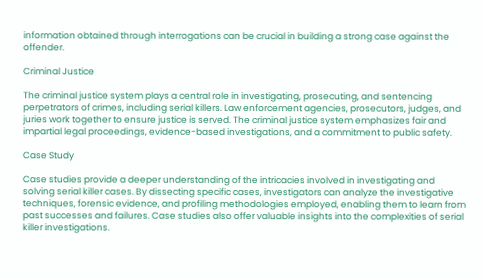information obtained through interrogations can be crucial in building a strong case against the offender.

Criminal Justice

The criminal justice system plays a central role in investigating, prosecuting, and sentencing perpetrators of crimes, including serial killers. Law enforcement agencies, prosecutors, judges, and juries work together to ensure justice is served. The criminal justice system emphasizes fair and impartial legal proceedings, evidence-based investigations, and a commitment to public safety.

Case Study

Case studies provide a deeper understanding of the intricacies involved in investigating and solving serial killer cases. By dissecting specific cases, investigators can analyze the investigative techniques, forensic evidence, and profiling methodologies employed, enabling them to learn from past successes and failures. Case studies also offer valuable insights into the complexities of serial killer investigations.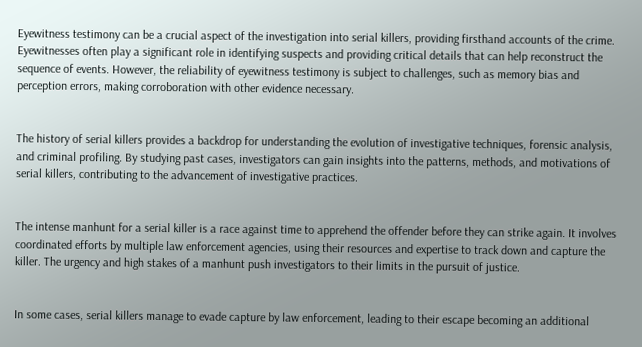Eyewitness testimony can be a crucial aspect of the investigation into serial killers, providing firsthand accounts of the crime. Eyewitnesses often play a significant role in identifying suspects and providing critical details that can help reconstruct the sequence of events. However, the reliability of eyewitness testimony is subject to challenges, such as memory bias and perception errors, making corroboration with other evidence necessary.


The history of serial killers provides a backdrop for understanding the evolution of investigative techniques, forensic analysis, and criminal profiling. By studying past cases, investigators can gain insights into the patterns, methods, and motivations of serial killers, contributing to the advancement of investigative practices.


The intense manhunt for a serial killer is a race against time to apprehend the offender before they can strike again. It involves coordinated efforts by multiple law enforcement agencies, using their resources and expertise to track down and capture the killer. The urgency and high stakes of a manhunt push investigators to their limits in the pursuit of justice.


In some cases, serial killers manage to evade capture by law enforcement, leading to their escape becoming an additional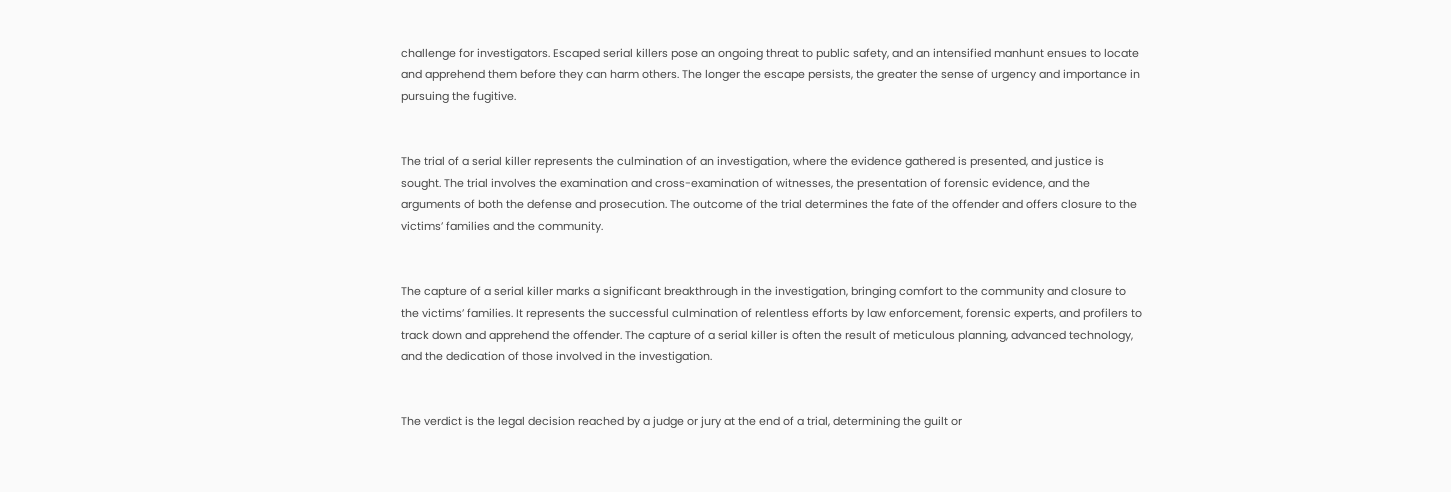challenge for investigators. Escaped serial killers pose an ongoing threat to public safety, and an intensified manhunt ensues to locate and apprehend them before they can harm others. The longer the escape persists, the greater the sense of urgency and importance in pursuing the fugitive.


The trial of a serial killer represents the culmination of an investigation, where the evidence gathered is presented, and justice is sought. The trial involves the examination and cross-examination of witnesses, the presentation of forensic evidence, and the arguments of both the defense and prosecution. The outcome of the trial determines the fate of the offender and offers closure to the victims’ families and the community.


The capture of a serial killer marks a significant breakthrough in the investigation, bringing comfort to the community and closure to the victims’ families. It represents the successful culmination of relentless efforts by law enforcement, forensic experts, and profilers to track down and apprehend the offender. The capture of a serial killer is often the result of meticulous planning, advanced technology, and the dedication of those involved in the investigation.


The verdict is the legal decision reached by a judge or jury at the end of a trial, determining the guilt or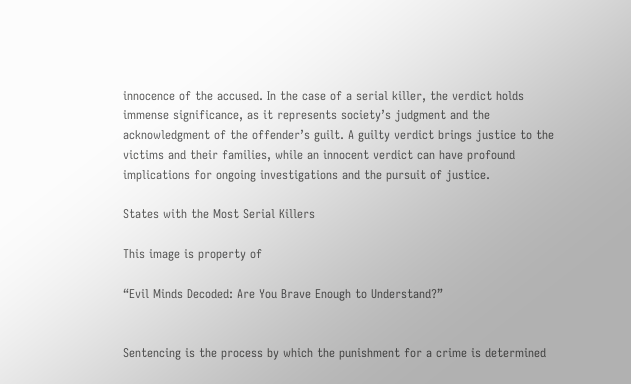innocence of the accused. In the case of a serial killer, the verdict holds immense significance, as it represents society’s judgment and the acknowledgment of the offender’s guilt. A guilty verdict brings justice to the victims and their families, while an innocent verdict can have profound implications for ongoing investigations and the pursuit of justice.

States with the Most Serial Killers

This image is property of

“Evil Minds Decoded: Are You Brave Enough to Understand?”


Sentencing is the process by which the punishment for a crime is determined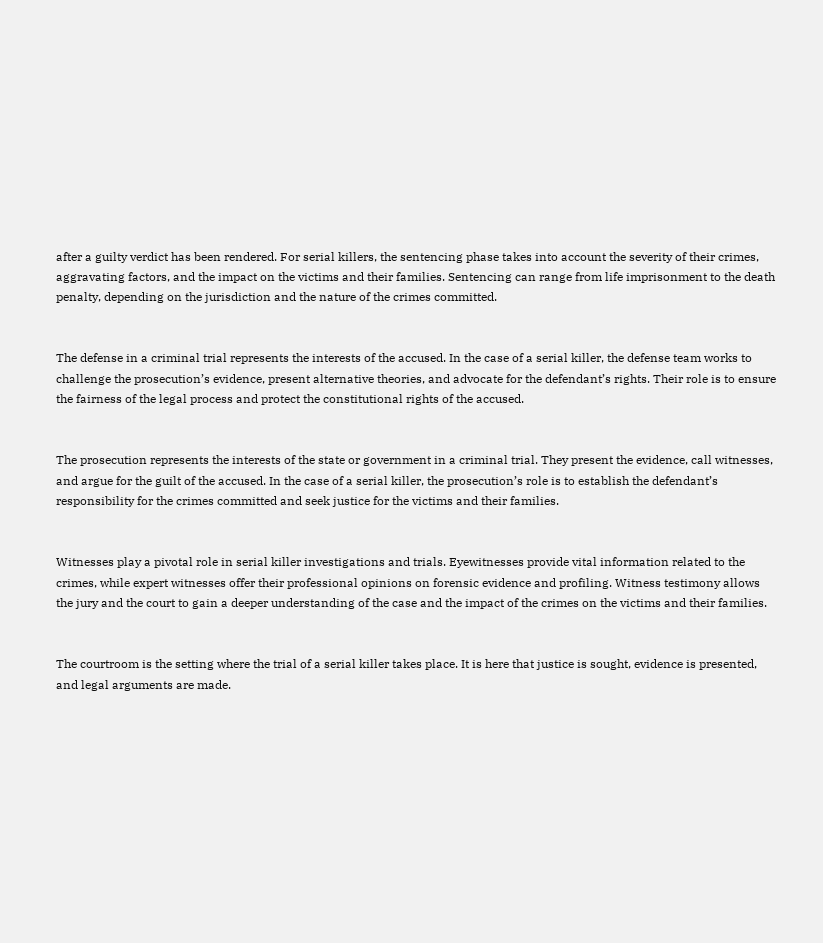after a guilty verdict has been rendered. For serial killers, the sentencing phase takes into account the severity of their crimes, aggravating factors, and the impact on the victims and their families. Sentencing can range from life imprisonment to the death penalty, depending on the jurisdiction and the nature of the crimes committed.


The defense in a criminal trial represents the interests of the accused. In the case of a serial killer, the defense team works to challenge the prosecution’s evidence, present alternative theories, and advocate for the defendant’s rights. Their role is to ensure the fairness of the legal process and protect the constitutional rights of the accused.


The prosecution represents the interests of the state or government in a criminal trial. They present the evidence, call witnesses, and argue for the guilt of the accused. In the case of a serial killer, the prosecution’s role is to establish the defendant’s responsibility for the crimes committed and seek justice for the victims and their families.


Witnesses play a pivotal role in serial killer investigations and trials. Eyewitnesses provide vital information related to the crimes, while expert witnesses offer their professional opinions on forensic evidence and profiling. Witness testimony allows the jury and the court to gain a deeper understanding of the case and the impact of the crimes on the victims and their families.


The courtroom is the setting where the trial of a serial killer takes place. It is here that justice is sought, evidence is presented, and legal arguments are made.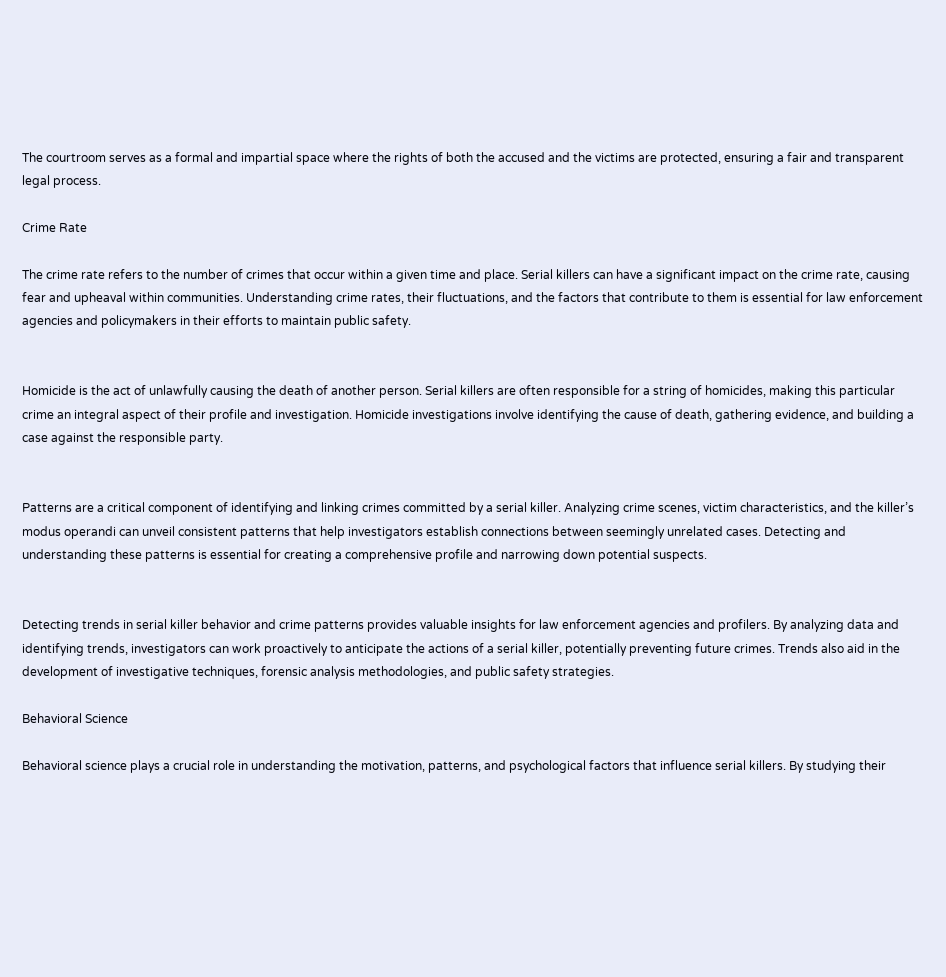The courtroom serves as a formal and impartial space where the rights of both the accused and the victims are protected, ensuring a fair and transparent legal process.

Crime Rate

The crime rate refers to the number of crimes that occur within a given time and place. Serial killers can have a significant impact on the crime rate, causing fear and upheaval within communities. Understanding crime rates, their fluctuations, and the factors that contribute to them is essential for law enforcement agencies and policymakers in their efforts to maintain public safety.


Homicide is the act of unlawfully causing the death of another person. Serial killers are often responsible for a string of homicides, making this particular crime an integral aspect of their profile and investigation. Homicide investigations involve identifying the cause of death, gathering evidence, and building a case against the responsible party.


Patterns are a critical component of identifying and linking crimes committed by a serial killer. Analyzing crime scenes, victim characteristics, and the killer’s modus operandi can unveil consistent patterns that help investigators establish connections between seemingly unrelated cases. Detecting and understanding these patterns is essential for creating a comprehensive profile and narrowing down potential suspects.


Detecting trends in serial killer behavior and crime patterns provides valuable insights for law enforcement agencies and profilers. By analyzing data and identifying trends, investigators can work proactively to anticipate the actions of a serial killer, potentially preventing future crimes. Trends also aid in the development of investigative techniques, forensic analysis methodologies, and public safety strategies.

Behavioral Science

Behavioral science plays a crucial role in understanding the motivation, patterns, and psychological factors that influence serial killers. By studying their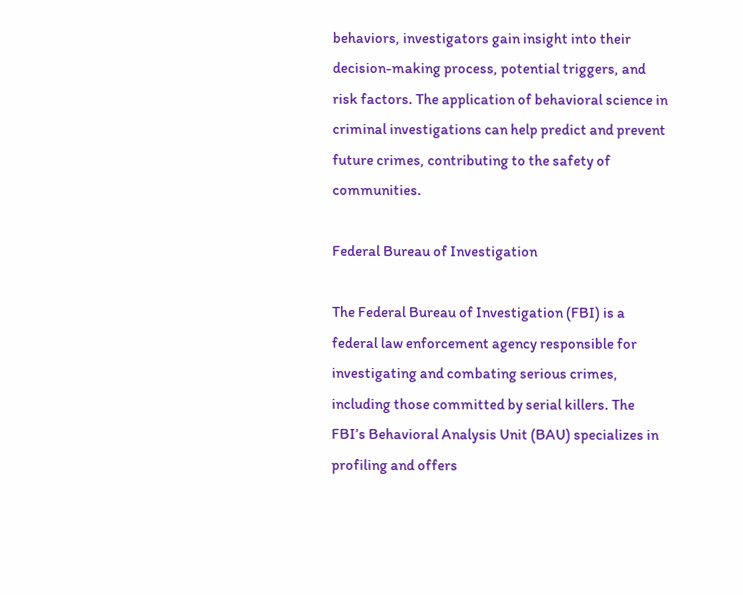behaviors, investigators gain insight into their decision-making process, potential triggers, and risk factors. The application of behavioral science in criminal investigations can help predict and prevent future crimes, contributing to the safety of communities.

Federal Bureau of Investigation

The Federal Bureau of Investigation (FBI) is a federal law enforcement agency responsible for investigating and combating serious crimes, including those committed by serial killers. The FBI’s Behavioral Analysis Unit (BAU) specializes in profiling and offers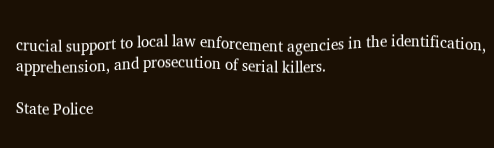crucial support to local law enforcement agencies in the identification, apprehension, and prosecution of serial killers.

State Police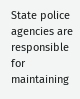State police agencies are responsible for maintaining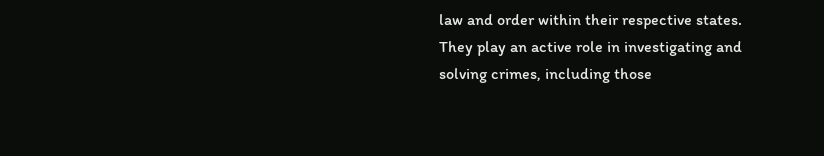law and order within their respective states. They play an active role in investigating and solving crimes, including those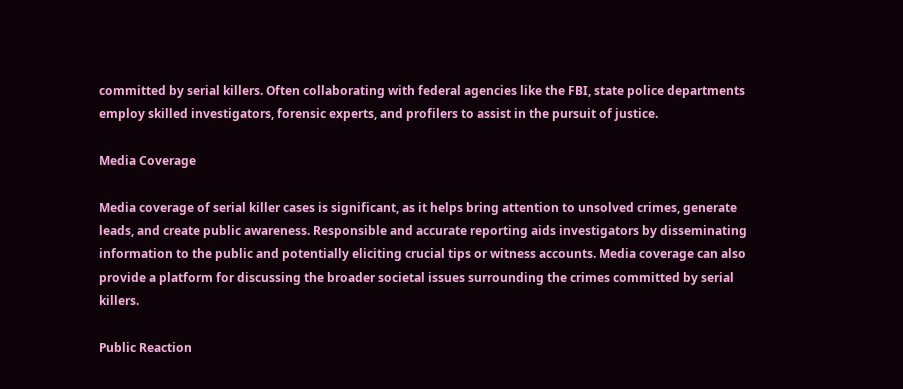committed by serial killers. Often collaborating with federal agencies like the FBI, state police departments employ skilled investigators, forensic experts, and profilers to assist in the pursuit of justice.

Media Coverage

Media coverage of serial killer cases is significant, as it helps bring attention to unsolved crimes, generate leads, and create public awareness. Responsible and accurate reporting aids investigators by disseminating information to the public and potentially eliciting crucial tips or witness accounts. Media coverage can also provide a platform for discussing the broader societal issues surrounding the crimes committed by serial killers.

Public Reaction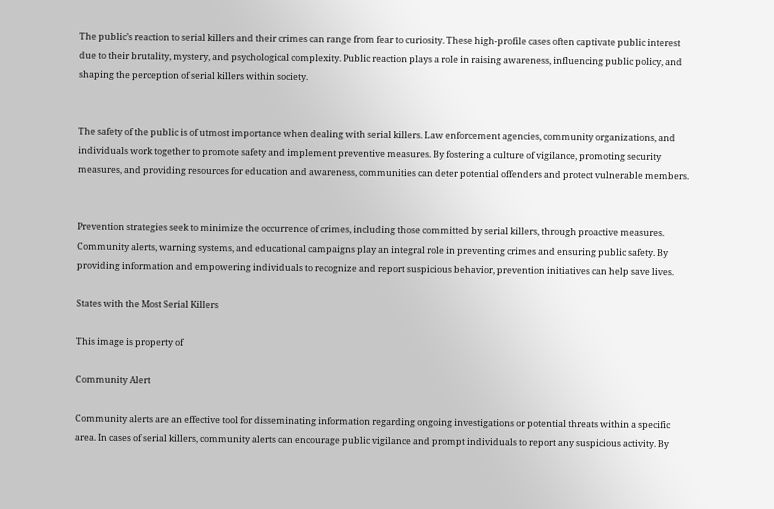The public’s reaction to serial killers and their crimes can range from fear to curiosity. These high-profile cases often captivate public interest due to their brutality, mystery, and psychological complexity. Public reaction plays a role in raising awareness, influencing public policy, and shaping the perception of serial killers within society.


The safety of the public is of utmost importance when dealing with serial killers. Law enforcement agencies, community organizations, and individuals work together to promote safety and implement preventive measures. By fostering a culture of vigilance, promoting security measures, and providing resources for education and awareness, communities can deter potential offenders and protect vulnerable members.


Prevention strategies seek to minimize the occurrence of crimes, including those committed by serial killers, through proactive measures. Community alerts, warning systems, and educational campaigns play an integral role in preventing crimes and ensuring public safety. By providing information and empowering individuals to recognize and report suspicious behavior, prevention initiatives can help save lives.

States with the Most Serial Killers

This image is property of

Community Alert

Community alerts are an effective tool for disseminating information regarding ongoing investigations or potential threats within a specific area. In cases of serial killers, community alerts can encourage public vigilance and prompt individuals to report any suspicious activity. By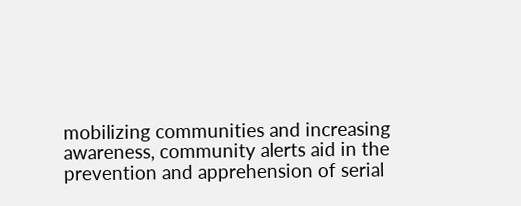mobilizing communities and increasing awareness, community alerts aid in the prevention and apprehension of serial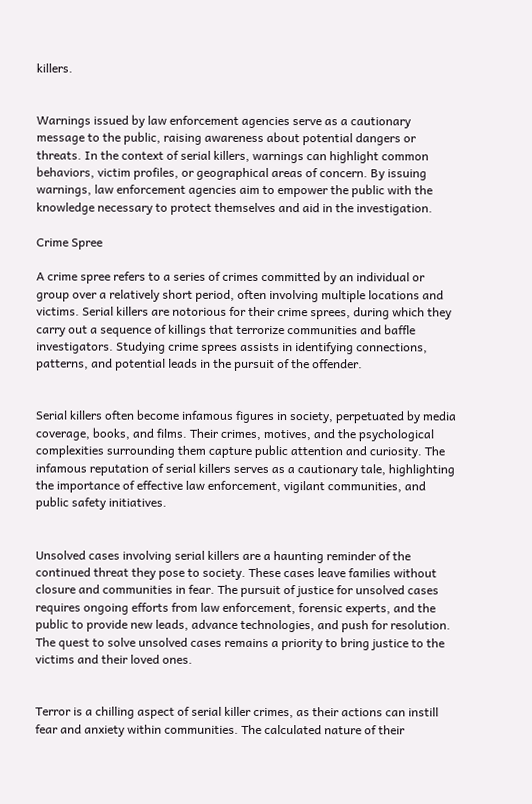killers.


Warnings issued by law enforcement agencies serve as a cautionary message to the public, raising awareness about potential dangers or threats. In the context of serial killers, warnings can highlight common behaviors, victim profiles, or geographical areas of concern. By issuing warnings, law enforcement agencies aim to empower the public with the knowledge necessary to protect themselves and aid in the investigation.

Crime Spree

A crime spree refers to a series of crimes committed by an individual or group over a relatively short period, often involving multiple locations and victims. Serial killers are notorious for their crime sprees, during which they carry out a sequence of killings that terrorize communities and baffle investigators. Studying crime sprees assists in identifying connections, patterns, and potential leads in the pursuit of the offender.


Serial killers often become infamous figures in society, perpetuated by media coverage, books, and films. Their crimes, motives, and the psychological complexities surrounding them capture public attention and curiosity. The infamous reputation of serial killers serves as a cautionary tale, highlighting the importance of effective law enforcement, vigilant communities, and public safety initiatives.


Unsolved cases involving serial killers are a haunting reminder of the continued threat they pose to society. These cases leave families without closure and communities in fear. The pursuit of justice for unsolved cases requires ongoing efforts from law enforcement, forensic experts, and the public to provide new leads, advance technologies, and push for resolution. The quest to solve unsolved cases remains a priority to bring justice to the victims and their loved ones.


Terror is a chilling aspect of serial killer crimes, as their actions can instill fear and anxiety within communities. The calculated nature of their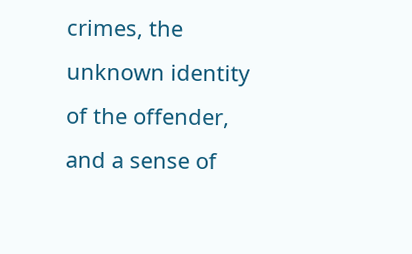crimes, the unknown identity of the offender, and a sense of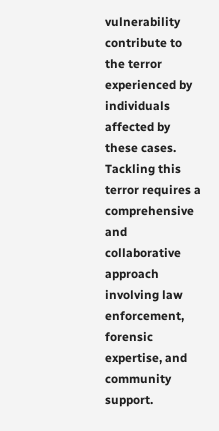vulnerability contribute to the terror experienced by individuals affected by these cases. Tackling this terror requires a comprehensive and collaborative approach involving law enforcement, forensic expertise, and community support.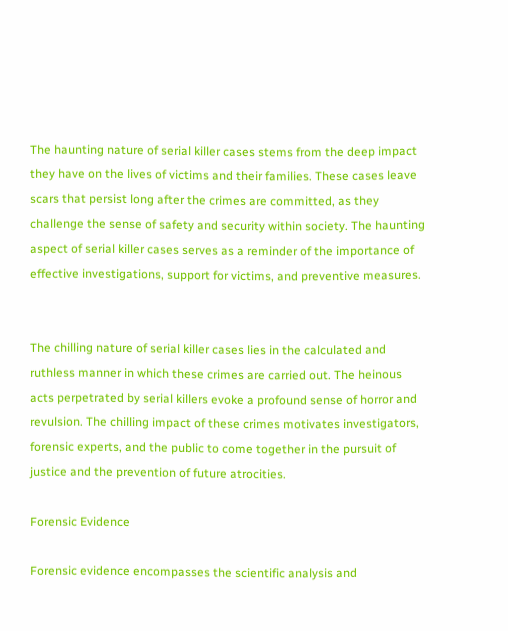The haunting nature of serial killer cases stems from the deep impact they have on the lives of victims and their families. These cases leave scars that persist long after the crimes are committed, as they challenge the sense of safety and security within society. The haunting aspect of serial killer cases serves as a reminder of the importance of effective investigations, support for victims, and preventive measures.


The chilling nature of serial killer cases lies in the calculated and ruthless manner in which these crimes are carried out. The heinous acts perpetrated by serial killers evoke a profound sense of horror and revulsion. The chilling impact of these crimes motivates investigators, forensic experts, and the public to come together in the pursuit of justice and the prevention of future atrocities.

Forensic Evidence

Forensic evidence encompasses the scientific analysis and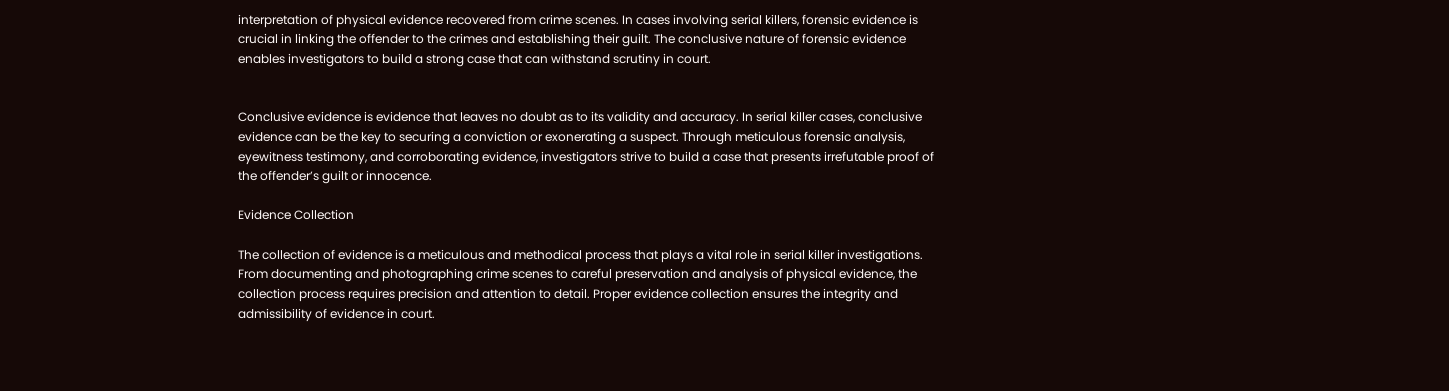interpretation of physical evidence recovered from crime scenes. In cases involving serial killers, forensic evidence is crucial in linking the offender to the crimes and establishing their guilt. The conclusive nature of forensic evidence enables investigators to build a strong case that can withstand scrutiny in court.


Conclusive evidence is evidence that leaves no doubt as to its validity and accuracy. In serial killer cases, conclusive evidence can be the key to securing a conviction or exonerating a suspect. Through meticulous forensic analysis, eyewitness testimony, and corroborating evidence, investigators strive to build a case that presents irrefutable proof of the offender’s guilt or innocence.

Evidence Collection

The collection of evidence is a meticulous and methodical process that plays a vital role in serial killer investigations. From documenting and photographing crime scenes to careful preservation and analysis of physical evidence, the collection process requires precision and attention to detail. Proper evidence collection ensures the integrity and admissibility of evidence in court.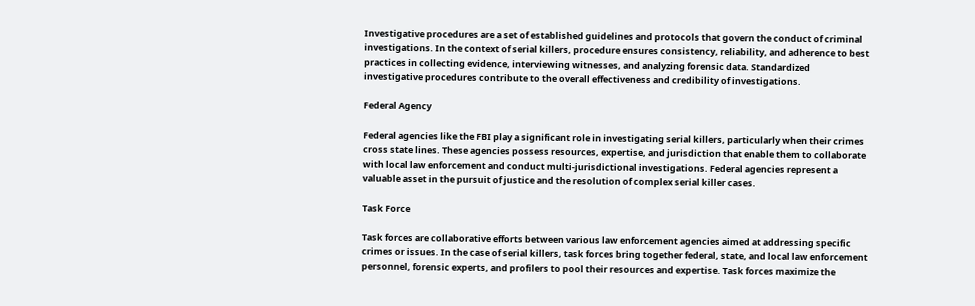Investigative procedures are a set of established guidelines and protocols that govern the conduct of criminal investigations. In the context of serial killers, procedure ensures consistency, reliability, and adherence to best practices in collecting evidence, interviewing witnesses, and analyzing forensic data. Standardized investigative procedures contribute to the overall effectiveness and credibility of investigations.

Federal Agency

Federal agencies like the FBI play a significant role in investigating serial killers, particularly when their crimes cross state lines. These agencies possess resources, expertise, and jurisdiction that enable them to collaborate with local law enforcement and conduct multi-jurisdictional investigations. Federal agencies represent a valuable asset in the pursuit of justice and the resolution of complex serial killer cases.

Task Force

Task forces are collaborative efforts between various law enforcement agencies aimed at addressing specific crimes or issues. In the case of serial killers, task forces bring together federal, state, and local law enforcement personnel, forensic experts, and profilers to pool their resources and expertise. Task forces maximize the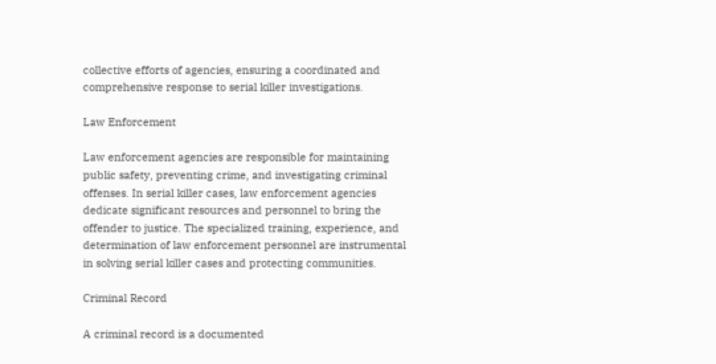collective efforts of agencies, ensuring a coordinated and comprehensive response to serial killer investigations.

Law Enforcement

Law enforcement agencies are responsible for maintaining public safety, preventing crime, and investigating criminal offenses. In serial killer cases, law enforcement agencies dedicate significant resources and personnel to bring the offender to justice. The specialized training, experience, and determination of law enforcement personnel are instrumental in solving serial killer cases and protecting communities.

Criminal Record

A criminal record is a documented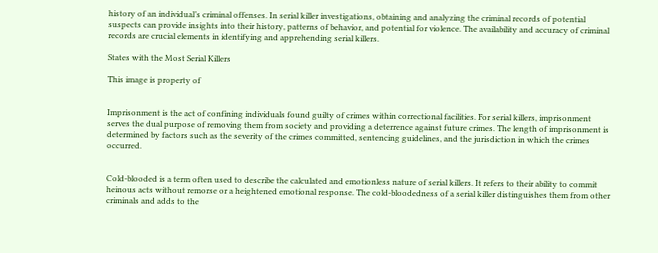history of an individual’s criminal offenses. In serial killer investigations, obtaining and analyzing the criminal records of potential suspects can provide insights into their history, patterns of behavior, and potential for violence. The availability and accuracy of criminal records are crucial elements in identifying and apprehending serial killers.

States with the Most Serial Killers

This image is property of


Imprisonment is the act of confining individuals found guilty of crimes within correctional facilities. For serial killers, imprisonment serves the dual purpose of removing them from society and providing a deterrence against future crimes. The length of imprisonment is determined by factors such as the severity of the crimes committed, sentencing guidelines, and the jurisdiction in which the crimes occurred.


Cold-blooded is a term often used to describe the calculated and emotionless nature of serial killers. It refers to their ability to commit heinous acts without remorse or a heightened emotional response. The cold-bloodedness of a serial killer distinguishes them from other criminals and adds to the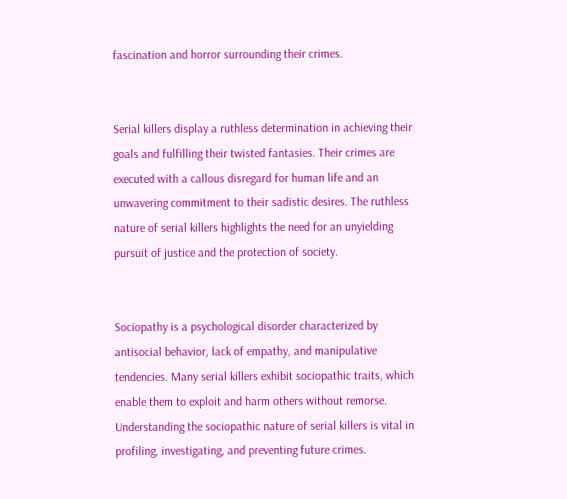fascination and horror surrounding their crimes.


Serial killers display a ruthless determination in achieving their goals and fulfilling their twisted fantasies. Their crimes are executed with a callous disregard for human life and an unwavering commitment to their sadistic desires. The ruthless nature of serial killers highlights the need for an unyielding pursuit of justice and the protection of society.


Sociopathy is a psychological disorder characterized by antisocial behavior, lack of empathy, and manipulative tendencies. Many serial killers exhibit sociopathic traits, which enable them to exploit and harm others without remorse. Understanding the sociopathic nature of serial killers is vital in profiling, investigating, and preventing future crimes.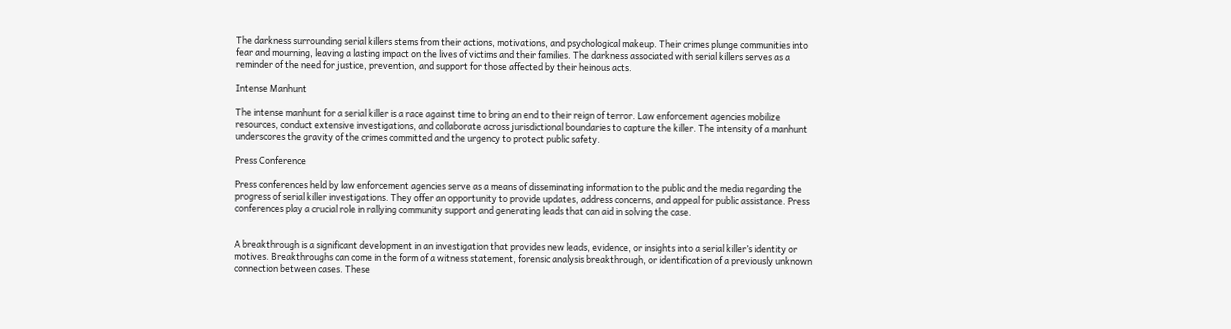The darkness surrounding serial killers stems from their actions, motivations, and psychological makeup. Their crimes plunge communities into fear and mourning, leaving a lasting impact on the lives of victims and their families. The darkness associated with serial killers serves as a reminder of the need for justice, prevention, and support for those affected by their heinous acts.

Intense Manhunt

The intense manhunt for a serial killer is a race against time to bring an end to their reign of terror. Law enforcement agencies mobilize resources, conduct extensive investigations, and collaborate across jurisdictional boundaries to capture the killer. The intensity of a manhunt underscores the gravity of the crimes committed and the urgency to protect public safety.

Press Conference

Press conferences held by law enforcement agencies serve as a means of disseminating information to the public and the media regarding the progress of serial killer investigations. They offer an opportunity to provide updates, address concerns, and appeal for public assistance. Press conferences play a crucial role in rallying community support and generating leads that can aid in solving the case.


A breakthrough is a significant development in an investigation that provides new leads, evidence, or insights into a serial killer’s identity or motives. Breakthroughs can come in the form of a witness statement, forensic analysis breakthrough, or identification of a previously unknown connection between cases. These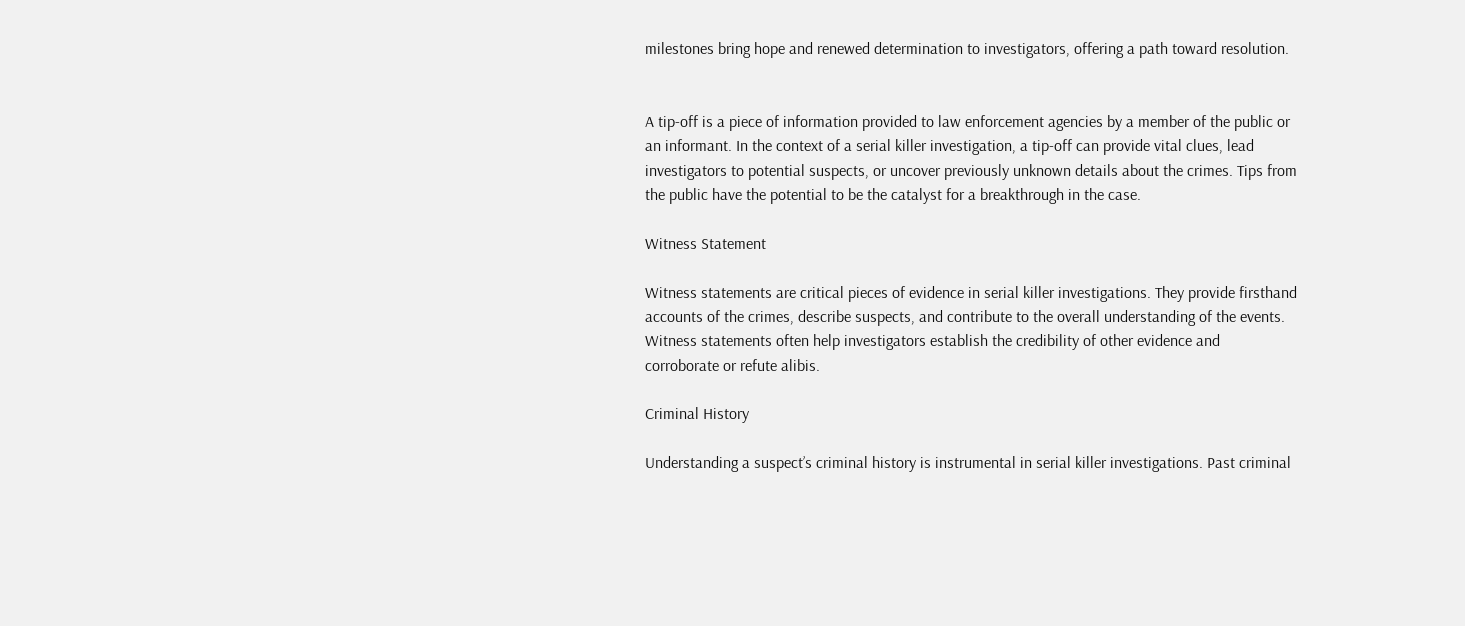milestones bring hope and renewed determination to investigators, offering a path toward resolution.


A tip-off is a piece of information provided to law enforcement agencies by a member of the public or an informant. In the context of a serial killer investigation, a tip-off can provide vital clues, lead investigators to potential suspects, or uncover previously unknown details about the crimes. Tips from the public have the potential to be the catalyst for a breakthrough in the case.

Witness Statement

Witness statements are critical pieces of evidence in serial killer investigations. They provide firsthand accounts of the crimes, describe suspects, and contribute to the overall understanding of the events. Witness statements often help investigators establish the credibility of other evidence and corroborate or refute alibis.

Criminal History

Understanding a suspect’s criminal history is instrumental in serial killer investigations. Past criminal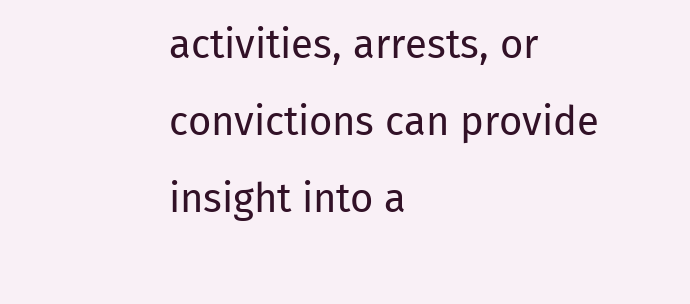activities, arrests, or convictions can provide insight into a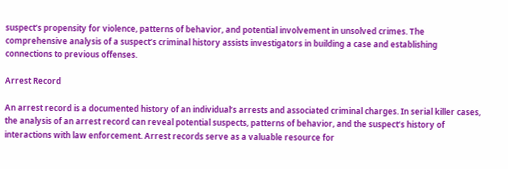suspect’s propensity for violence, patterns of behavior, and potential involvement in unsolved crimes. The comprehensive analysis of a suspect’s criminal history assists investigators in building a case and establishing connections to previous offenses.

Arrest Record

An arrest record is a documented history of an individual’s arrests and associated criminal charges. In serial killer cases, the analysis of an arrest record can reveal potential suspects, patterns of behavior, and the suspect’s history of interactions with law enforcement. Arrest records serve as a valuable resource for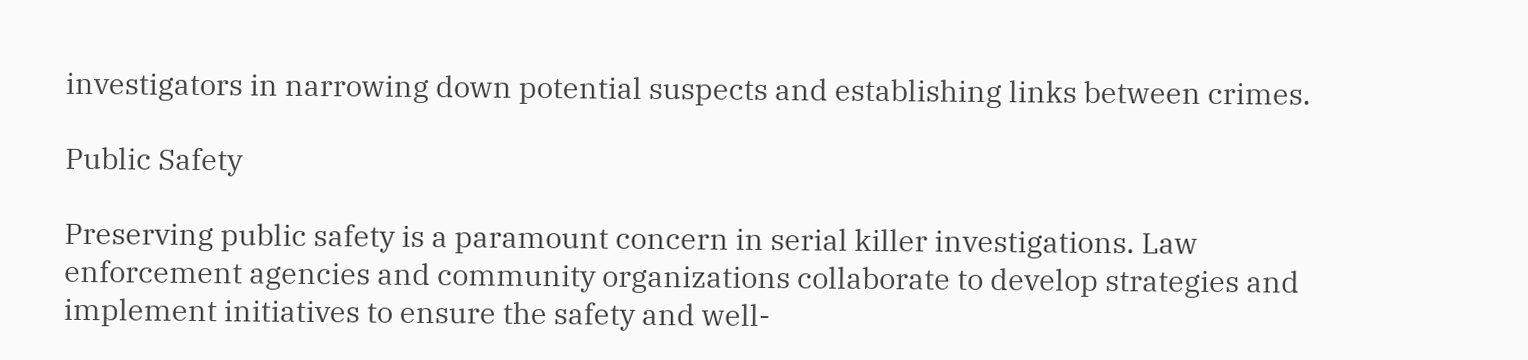investigators in narrowing down potential suspects and establishing links between crimes.

Public Safety

Preserving public safety is a paramount concern in serial killer investigations. Law enforcement agencies and community organizations collaborate to develop strategies and implement initiatives to ensure the safety and well-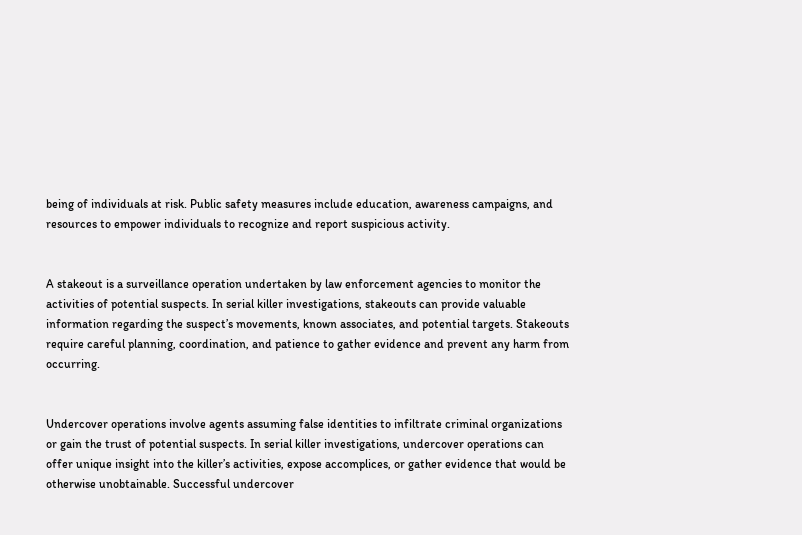being of individuals at risk. Public safety measures include education, awareness campaigns, and resources to empower individuals to recognize and report suspicious activity.


A stakeout is a surveillance operation undertaken by law enforcement agencies to monitor the activities of potential suspects. In serial killer investigations, stakeouts can provide valuable information regarding the suspect’s movements, known associates, and potential targets. Stakeouts require careful planning, coordination, and patience to gather evidence and prevent any harm from occurring.


Undercover operations involve agents assuming false identities to infiltrate criminal organizations or gain the trust of potential suspects. In serial killer investigations, undercover operations can offer unique insight into the killer’s activities, expose accomplices, or gather evidence that would be otherwise unobtainable. Successful undercover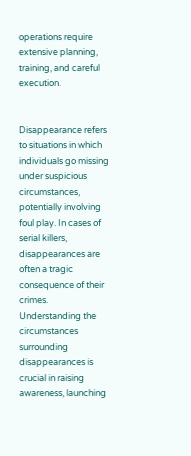operations require extensive planning, training, and careful execution.


Disappearance refers to situations in which individuals go missing under suspicious circumstances, potentially involving foul play. In cases of serial killers, disappearances are often a tragic consequence of their crimes. Understanding the circumstances surrounding disappearances is crucial in raising awareness, launching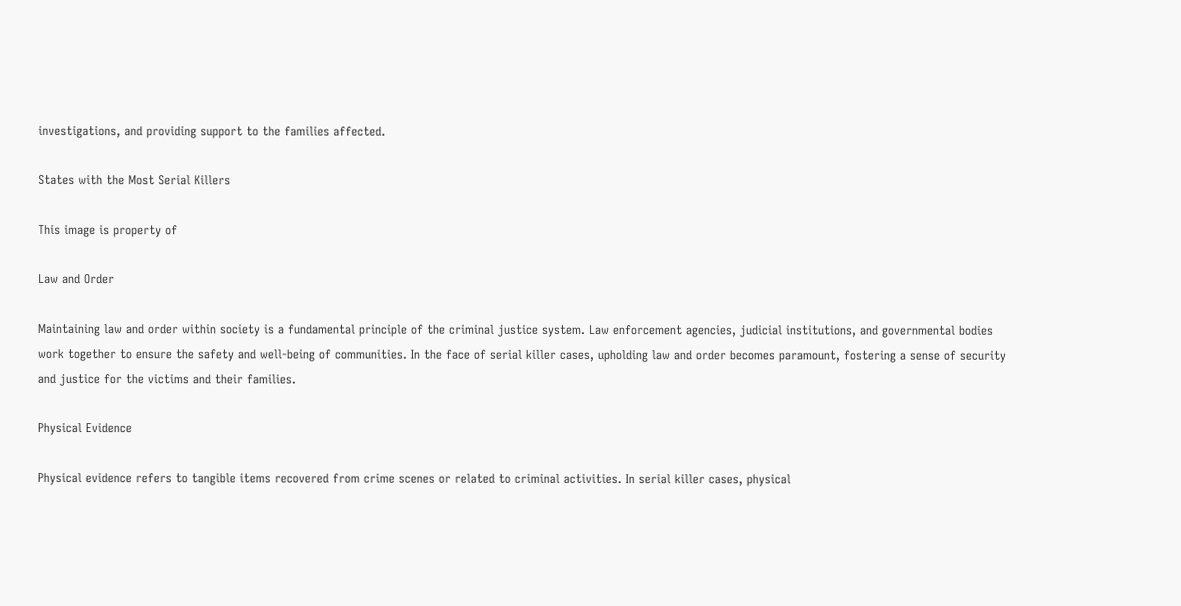investigations, and providing support to the families affected.

States with the Most Serial Killers

This image is property of

Law and Order

Maintaining law and order within society is a fundamental principle of the criminal justice system. Law enforcement agencies, judicial institutions, and governmental bodies work together to ensure the safety and well-being of communities. In the face of serial killer cases, upholding law and order becomes paramount, fostering a sense of security and justice for the victims and their families.

Physical Evidence

Physical evidence refers to tangible items recovered from crime scenes or related to criminal activities. In serial killer cases, physical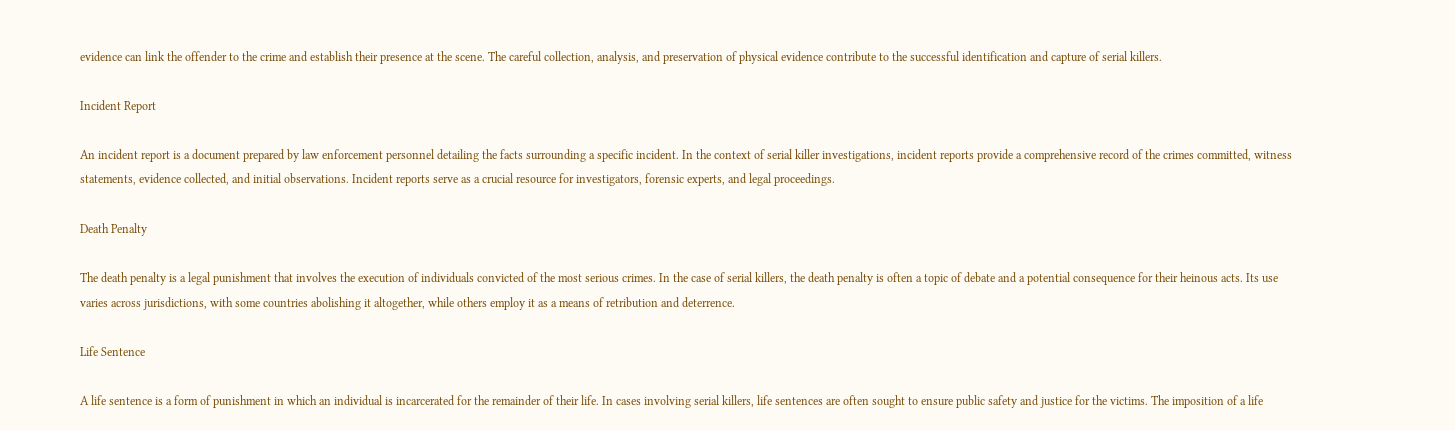evidence can link the offender to the crime and establish their presence at the scene. The careful collection, analysis, and preservation of physical evidence contribute to the successful identification and capture of serial killers.

Incident Report

An incident report is a document prepared by law enforcement personnel detailing the facts surrounding a specific incident. In the context of serial killer investigations, incident reports provide a comprehensive record of the crimes committed, witness statements, evidence collected, and initial observations. Incident reports serve as a crucial resource for investigators, forensic experts, and legal proceedings.

Death Penalty

The death penalty is a legal punishment that involves the execution of individuals convicted of the most serious crimes. In the case of serial killers, the death penalty is often a topic of debate and a potential consequence for their heinous acts. Its use varies across jurisdictions, with some countries abolishing it altogether, while others employ it as a means of retribution and deterrence.

Life Sentence

A life sentence is a form of punishment in which an individual is incarcerated for the remainder of their life. In cases involving serial killers, life sentences are often sought to ensure public safety and justice for the victims. The imposition of a life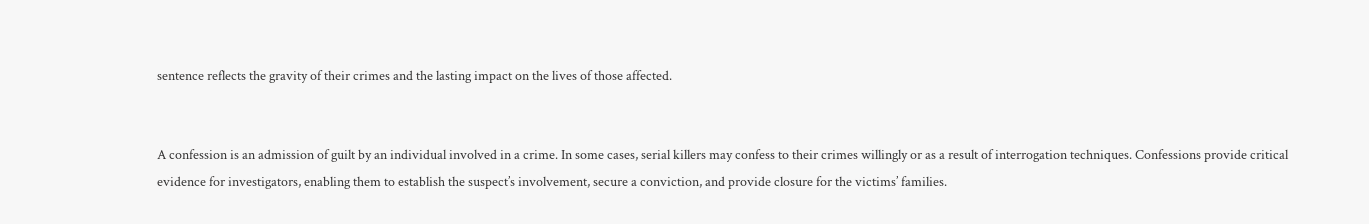sentence reflects the gravity of their crimes and the lasting impact on the lives of those affected.


A confession is an admission of guilt by an individual involved in a crime. In some cases, serial killers may confess to their crimes willingly or as a result of interrogation techniques. Confessions provide critical evidence for investigators, enabling them to establish the suspect’s involvement, secure a conviction, and provide closure for the victims’ families.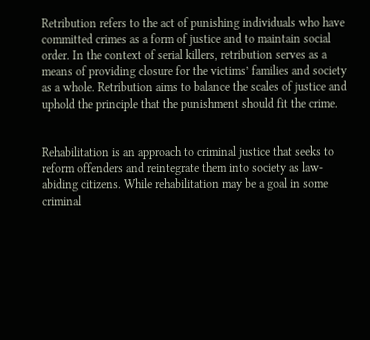Retribution refers to the act of punishing individuals who have committed crimes as a form of justice and to maintain social order. In the context of serial killers, retribution serves as a means of providing closure for the victims’ families and society as a whole. Retribution aims to balance the scales of justice and uphold the principle that the punishment should fit the crime.


Rehabilitation is an approach to criminal justice that seeks to reform offenders and reintegrate them into society as law-abiding citizens. While rehabilitation may be a goal in some criminal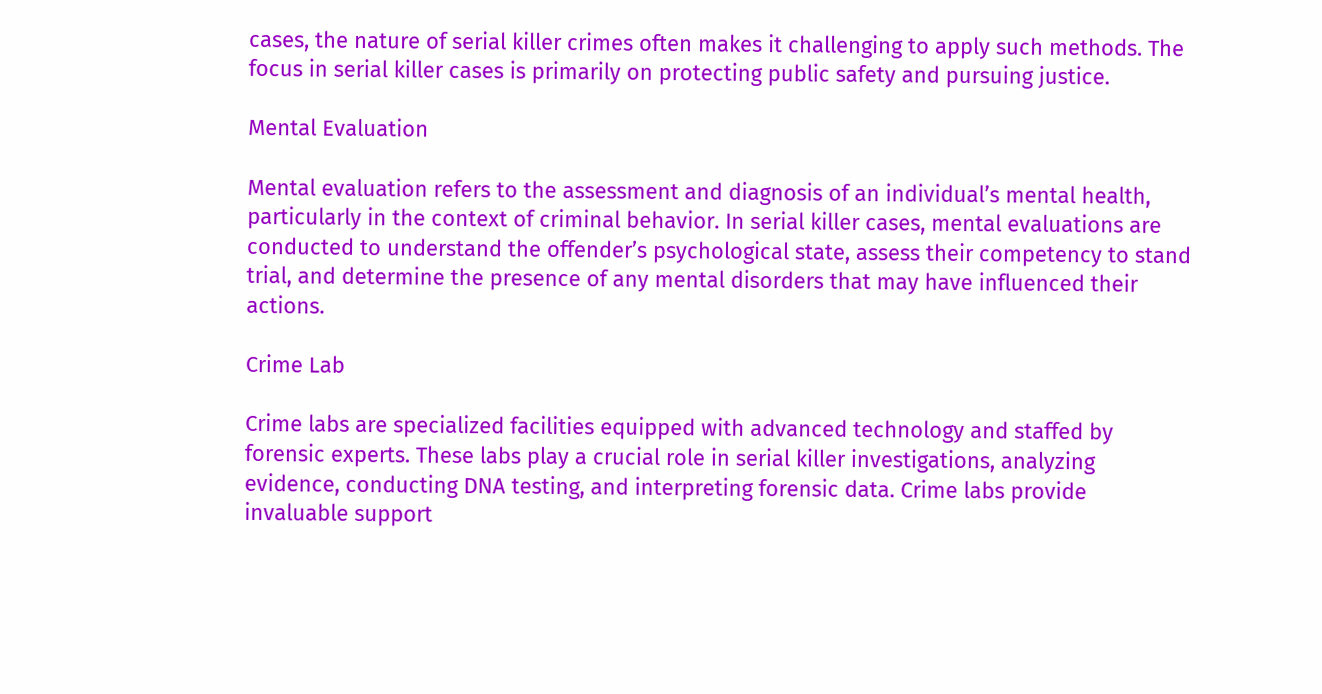cases, the nature of serial killer crimes often makes it challenging to apply such methods. The focus in serial killer cases is primarily on protecting public safety and pursuing justice.

Mental Evaluation

Mental evaluation refers to the assessment and diagnosis of an individual’s mental health, particularly in the context of criminal behavior. In serial killer cases, mental evaluations are conducted to understand the offender’s psychological state, assess their competency to stand trial, and determine the presence of any mental disorders that may have influenced their actions.

Crime Lab

Crime labs are specialized facilities equipped with advanced technology and staffed by forensic experts. These labs play a crucial role in serial killer investigations, analyzing evidence, conducting DNA testing, and interpreting forensic data. Crime labs provide invaluable support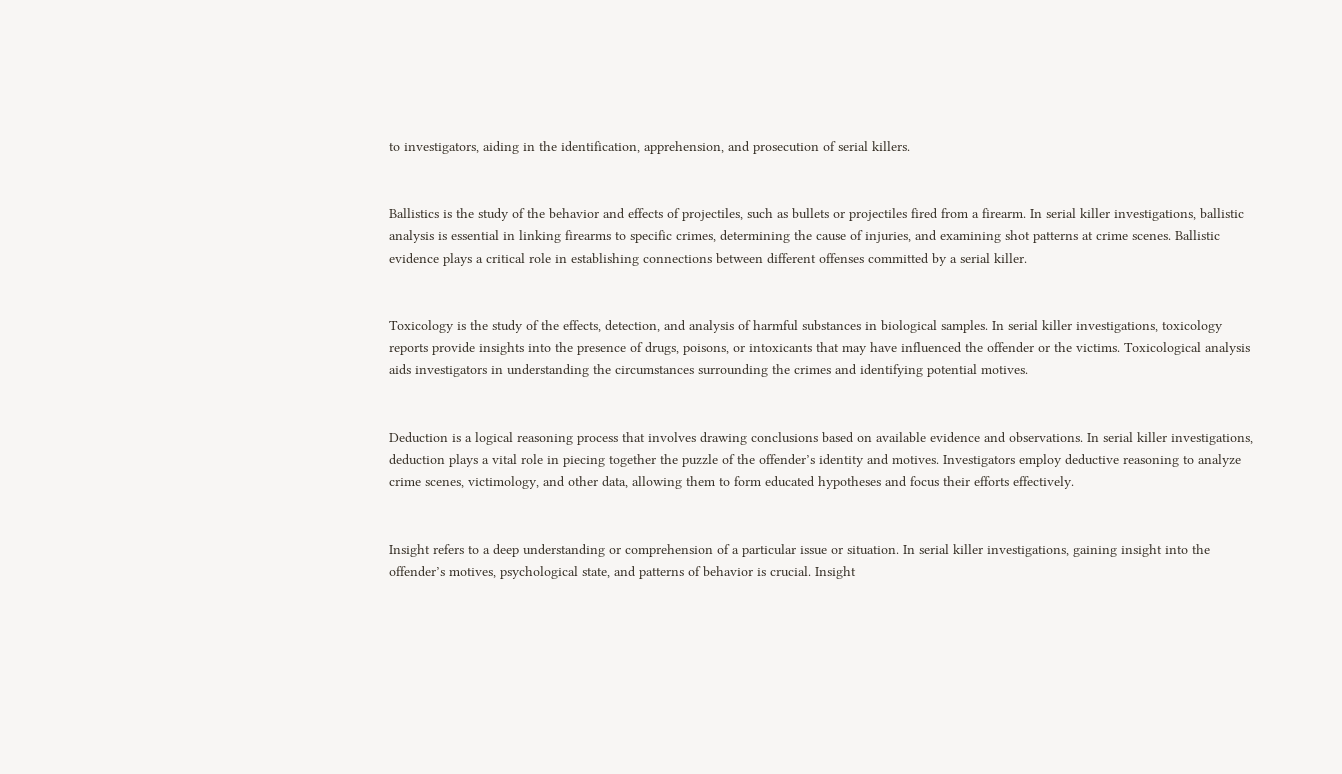to investigators, aiding in the identification, apprehension, and prosecution of serial killers.


Ballistics is the study of the behavior and effects of projectiles, such as bullets or projectiles fired from a firearm. In serial killer investigations, ballistic analysis is essential in linking firearms to specific crimes, determining the cause of injuries, and examining shot patterns at crime scenes. Ballistic evidence plays a critical role in establishing connections between different offenses committed by a serial killer.


Toxicology is the study of the effects, detection, and analysis of harmful substances in biological samples. In serial killer investigations, toxicology reports provide insights into the presence of drugs, poisons, or intoxicants that may have influenced the offender or the victims. Toxicological analysis aids investigators in understanding the circumstances surrounding the crimes and identifying potential motives.


Deduction is a logical reasoning process that involves drawing conclusions based on available evidence and observations. In serial killer investigations, deduction plays a vital role in piecing together the puzzle of the offender’s identity and motives. Investigators employ deductive reasoning to analyze crime scenes, victimology, and other data, allowing them to form educated hypotheses and focus their efforts effectively.


Insight refers to a deep understanding or comprehension of a particular issue or situation. In serial killer investigations, gaining insight into the offender’s motives, psychological state, and patterns of behavior is crucial. Insight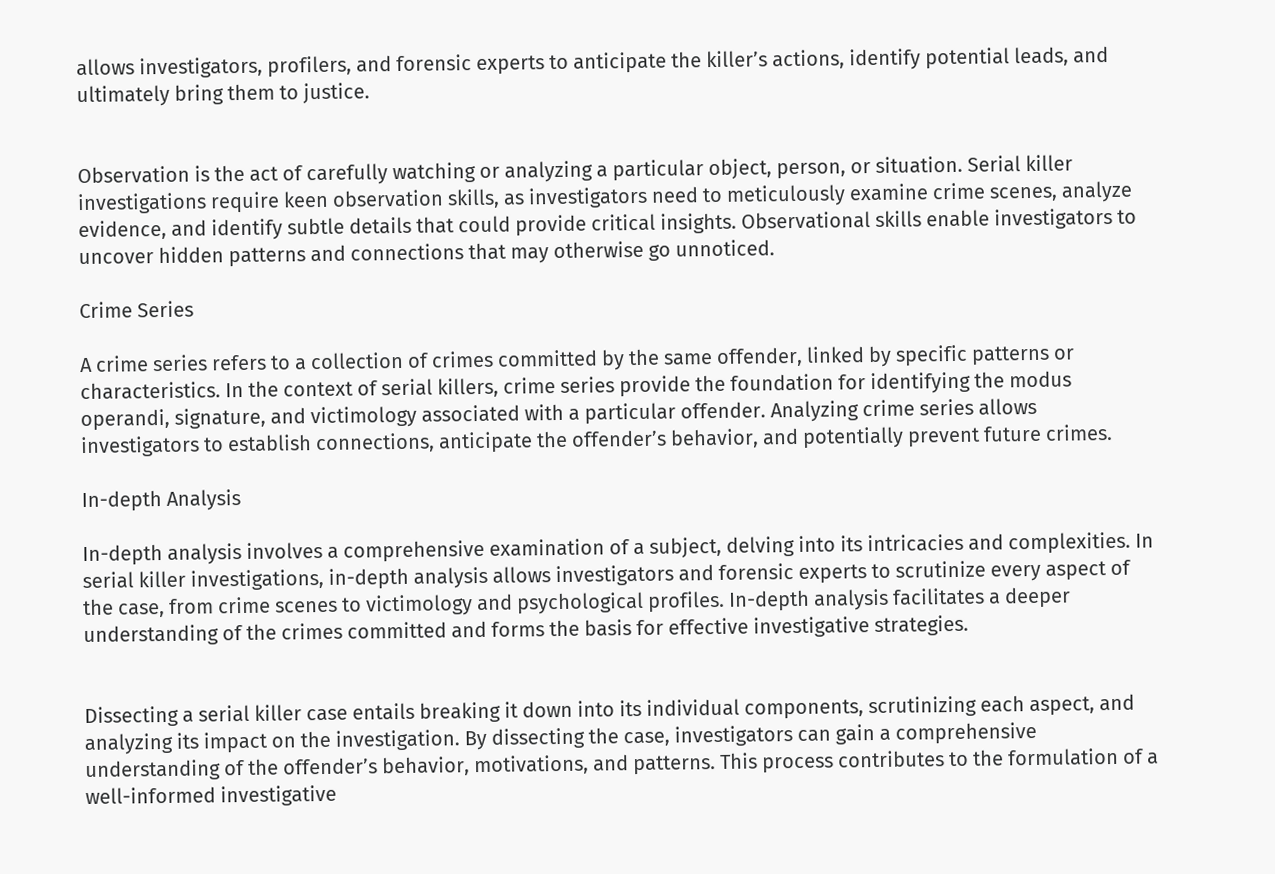allows investigators, profilers, and forensic experts to anticipate the killer’s actions, identify potential leads, and ultimately bring them to justice.


Observation is the act of carefully watching or analyzing a particular object, person, or situation. Serial killer investigations require keen observation skills, as investigators need to meticulously examine crime scenes, analyze evidence, and identify subtle details that could provide critical insights. Observational skills enable investigators to uncover hidden patterns and connections that may otherwise go unnoticed.

Crime Series

A crime series refers to a collection of crimes committed by the same offender, linked by specific patterns or characteristics. In the context of serial killers, crime series provide the foundation for identifying the modus operandi, signature, and victimology associated with a particular offender. Analyzing crime series allows investigators to establish connections, anticipate the offender’s behavior, and potentially prevent future crimes.

In-depth Analysis

In-depth analysis involves a comprehensive examination of a subject, delving into its intricacies and complexities. In serial killer investigations, in-depth analysis allows investigators and forensic experts to scrutinize every aspect of the case, from crime scenes to victimology and psychological profiles. In-depth analysis facilitates a deeper understanding of the crimes committed and forms the basis for effective investigative strategies.


Dissecting a serial killer case entails breaking it down into its individual components, scrutinizing each aspect, and analyzing its impact on the investigation. By dissecting the case, investigators can gain a comprehensive understanding of the offender’s behavior, motivations, and patterns. This process contributes to the formulation of a well-informed investigative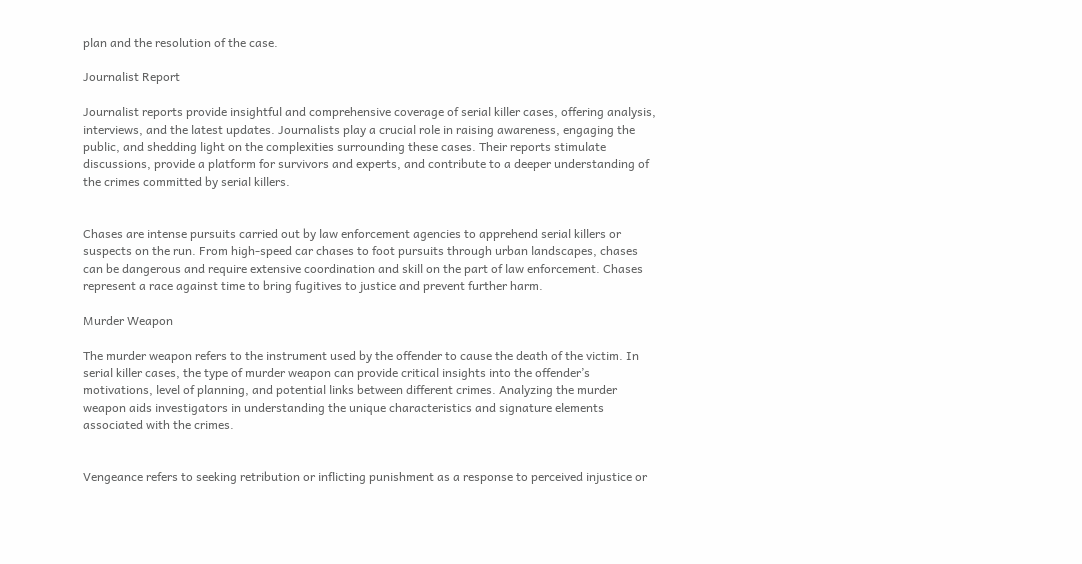plan and the resolution of the case.

Journalist Report

Journalist reports provide insightful and comprehensive coverage of serial killer cases, offering analysis, interviews, and the latest updates. Journalists play a crucial role in raising awareness, engaging the public, and shedding light on the complexities surrounding these cases. Their reports stimulate discussions, provide a platform for survivors and experts, and contribute to a deeper understanding of the crimes committed by serial killers.


Chases are intense pursuits carried out by law enforcement agencies to apprehend serial killers or suspects on the run. From high-speed car chases to foot pursuits through urban landscapes, chases can be dangerous and require extensive coordination and skill on the part of law enforcement. Chases represent a race against time to bring fugitives to justice and prevent further harm.

Murder Weapon

The murder weapon refers to the instrument used by the offender to cause the death of the victim. In serial killer cases, the type of murder weapon can provide critical insights into the offender’s motivations, level of planning, and potential links between different crimes. Analyzing the murder weapon aids investigators in understanding the unique characteristics and signature elements associated with the crimes.


Vengeance refers to seeking retribution or inflicting punishment as a response to perceived injustice or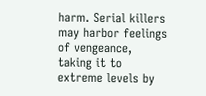harm. Serial killers may harbor feelings of vengeance, taking it to extreme levels by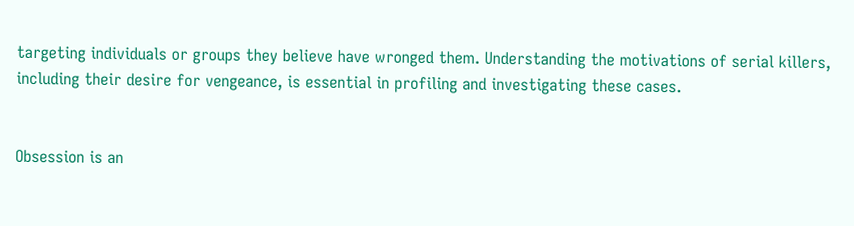targeting individuals or groups they believe have wronged them. Understanding the motivations of serial killers, including their desire for vengeance, is essential in profiling and investigating these cases.


Obsession is an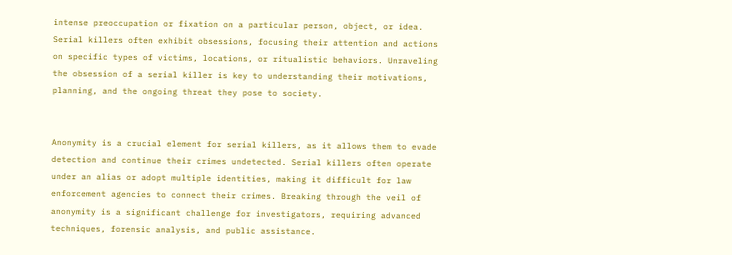intense preoccupation or fixation on a particular person, object, or idea. Serial killers often exhibit obsessions, focusing their attention and actions on specific types of victims, locations, or ritualistic behaviors. Unraveling the obsession of a serial killer is key to understanding their motivations, planning, and the ongoing threat they pose to society.


Anonymity is a crucial element for serial killers, as it allows them to evade detection and continue their crimes undetected. Serial killers often operate under an alias or adopt multiple identities, making it difficult for law enforcement agencies to connect their crimes. Breaking through the veil of anonymity is a significant challenge for investigators, requiring advanced techniques, forensic analysis, and public assistance.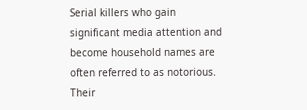Serial killers who gain significant media attention and become household names are often referred to as notorious. Their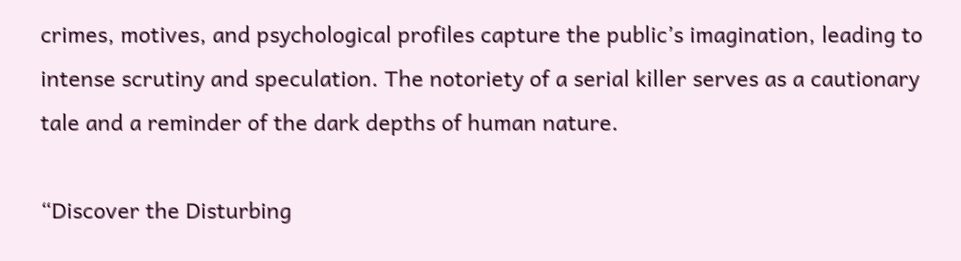crimes, motives, and psychological profiles capture the public’s imagination, leading to intense scrutiny and speculation. The notoriety of a serial killer serves as a cautionary tale and a reminder of the dark depths of human nature.

“Discover the Disturbing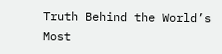Truth Behind the World’s Most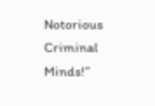Notorious Criminal Minds!”